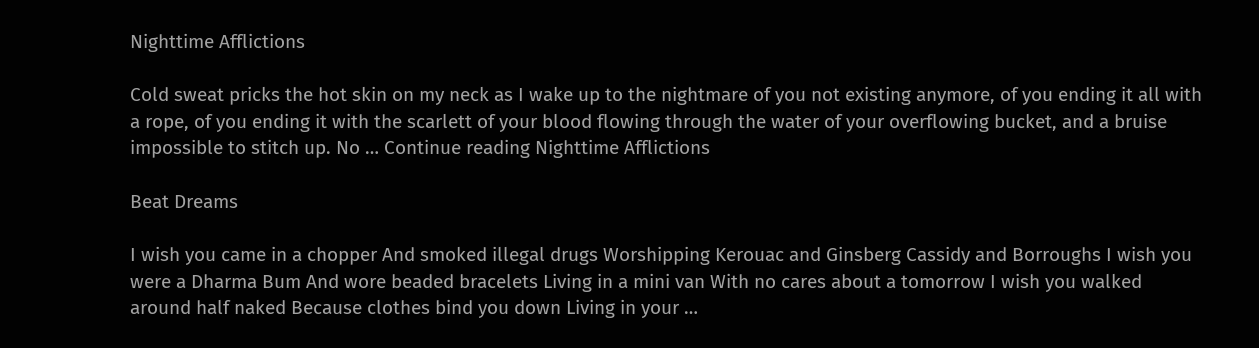Nighttime Afflictions

Cold sweat pricks the hot skin on my neck as I wake up to the nightmare of you not existing anymore, of you ending it all with a rope, of you ending it with the scarlett of your blood flowing through the water of your overflowing bucket, and a bruise impossible to stitch up. No … Continue reading Nighttime Afflictions

Beat Dreams

I wish you came in a chopper And smoked illegal drugs Worshipping Kerouac and Ginsberg Cassidy and Borroughs I wish you were a Dharma Bum And wore beaded bracelets Living in a mini van With no cares about a tomorrow I wish you walked around half naked Because clothes bind you down Living in your …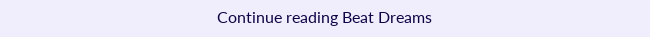Continue reading Beat Dreams